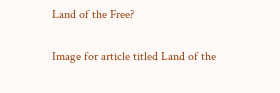Land of the Free?

Image for article titled Land of the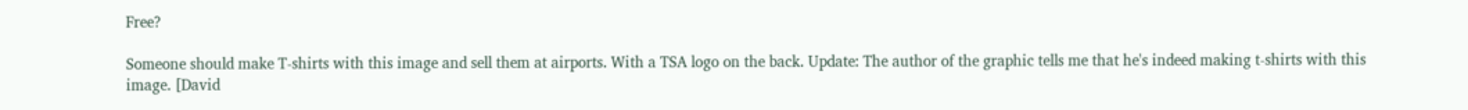Free?

Someone should make T-shirts with this image and sell them at airports. With a TSA logo on the back. Update: The author of the graphic tells me that he's indeed making t-shirts with this image. [David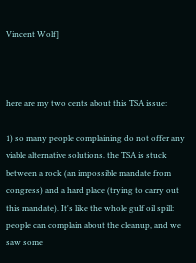Vincent Wolf]



here are my two cents about this TSA issue:

1) so many people complaining do not offer any viable alternative solutions. the TSA is stuck between a rock (an impossible mandate from congress) and a hard place (trying to carry out this mandate). It's like the whole gulf oil spill: people can complain about the cleanup, and we saw some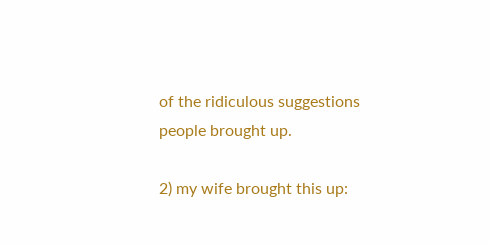of the ridiculous suggestions people brought up.

2) my wife brought this up: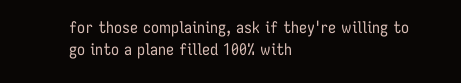for those complaining, ask if they're willing to go into a plane filled 100% with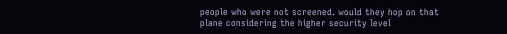people who were not screened. would they hop on that plane considering the higher security level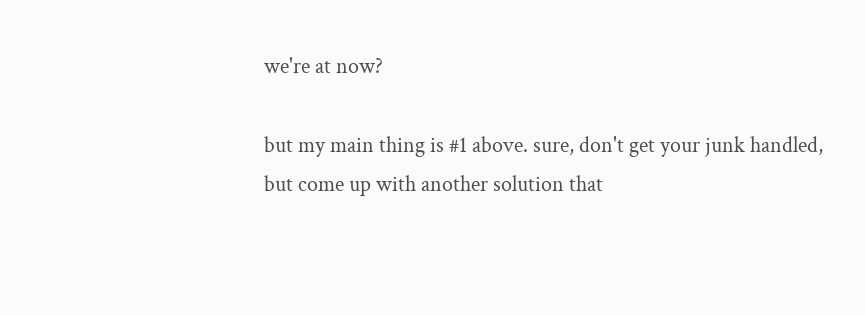we're at now?

but my main thing is #1 above. sure, don't get your junk handled, but come up with another solution that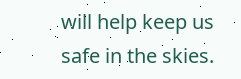will help keep us safe in the skies.